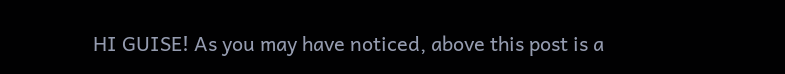HI GUISE! As you may have noticed, above this post is a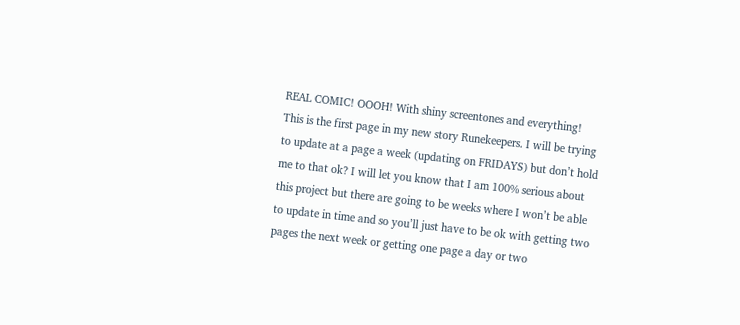REAL COMIC! OOOH! With shiny screentones and everything! This is the first page in my new story Runekeepers. I will be trying to update at a page a week (updating on FRIDAYS) but don’t hold me to that ok? I will let you know that I am 100% serious about this project but there are going to be weeks where I won’t be able to update in time and so you’ll just have to be ok with getting two pages the next week or getting one page a day or two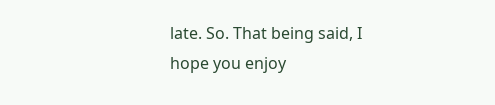late. So. That being said, I hope you enjoy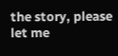the story, please let me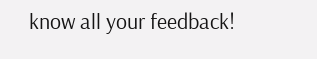know all your feedback!